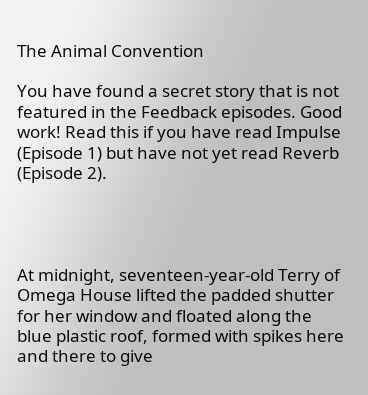The Animal Convention

You have found a secret story that is not featured in the Feedback episodes. Good work! Read this if you have read Impulse (Episode 1) but have not yet read Reverb (Episode 2).




At midnight, seventeen-year-old Terry of Omega House lifted the padded shutter for her window and floated along the blue plastic roof, formed with spikes here and there to give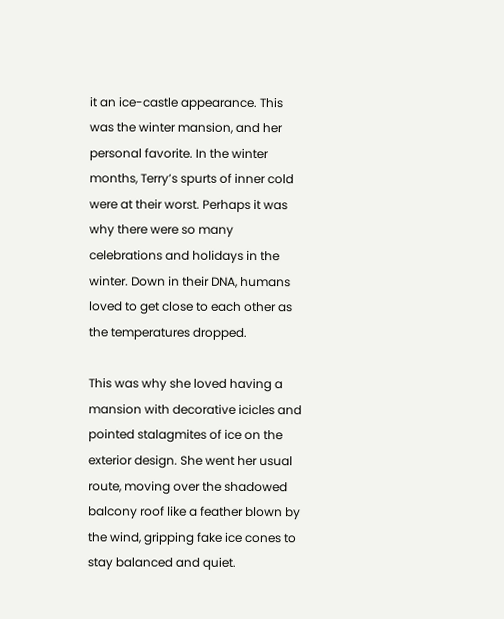it an ice-castle appearance. This was the winter mansion, and her personal favorite. In the winter months, Terry’s spurts of inner cold were at their worst. Perhaps it was why there were so many celebrations and holidays in the winter. Down in their DNA, humans loved to get close to each other as the temperatures dropped.

This was why she loved having a mansion with decorative icicles and pointed stalagmites of ice on the exterior design. She went her usual route, moving over the shadowed balcony roof like a feather blown by the wind, gripping fake ice cones to stay balanced and quiet.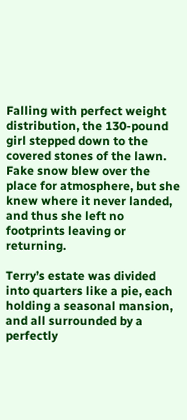Falling with perfect weight distribution, the 130-pound girl stepped down to the covered stones of the lawn. Fake snow blew over the place for atmosphere, but she knew where it never landed, and thus she left no footprints leaving or returning.

Terry’s estate was divided into quarters like a pie, each holding a seasonal mansion, and all surrounded by a perfectly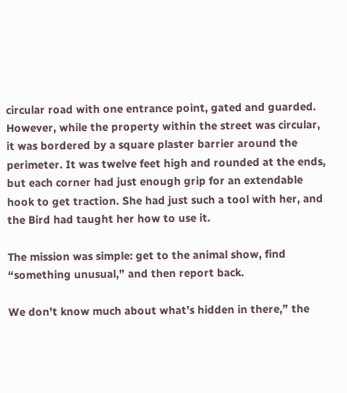circular road with one entrance point, gated and guarded. However, while the property within the street was circular, it was bordered by a square plaster barrier around the perimeter. It was twelve feet high and rounded at the ends, but each corner had just enough grip for an extendable hook to get traction. She had just such a tool with her, and the Bird had taught her how to use it.

The mission was simple: get to the animal show, find “something unusual,” and then report back.

We don’t know much about what’s hidden in there,” the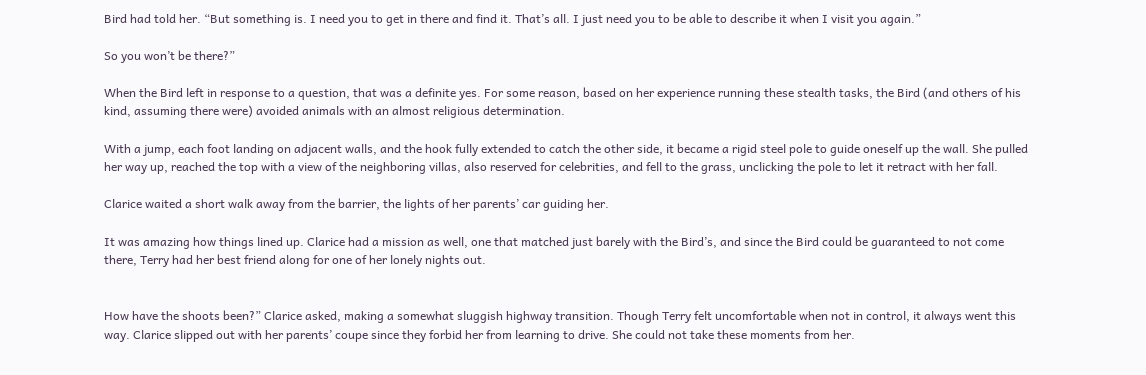Bird had told her. “But something is. I need you to get in there and find it. That’s all. I just need you to be able to describe it when I visit you again.”

So you won’t be there?”

When the Bird left in response to a question, that was a definite yes. For some reason, based on her experience running these stealth tasks, the Bird (and others of his kind, assuming there were) avoided animals with an almost religious determination.

With a jump, each foot landing on adjacent walls, and the hook fully extended to catch the other side, it became a rigid steel pole to guide oneself up the wall. She pulled her way up, reached the top with a view of the neighboring villas, also reserved for celebrities, and fell to the grass, unclicking the pole to let it retract with her fall.

Clarice waited a short walk away from the barrier, the lights of her parents’ car guiding her.

It was amazing how things lined up. Clarice had a mission as well, one that matched just barely with the Bird’s, and since the Bird could be guaranteed to not come there, Terry had her best friend along for one of her lonely nights out.


How have the shoots been?” Clarice asked, making a somewhat sluggish highway transition. Though Terry felt uncomfortable when not in control, it always went this way. Clarice slipped out with her parents’ coupe since they forbid her from learning to drive. She could not take these moments from her.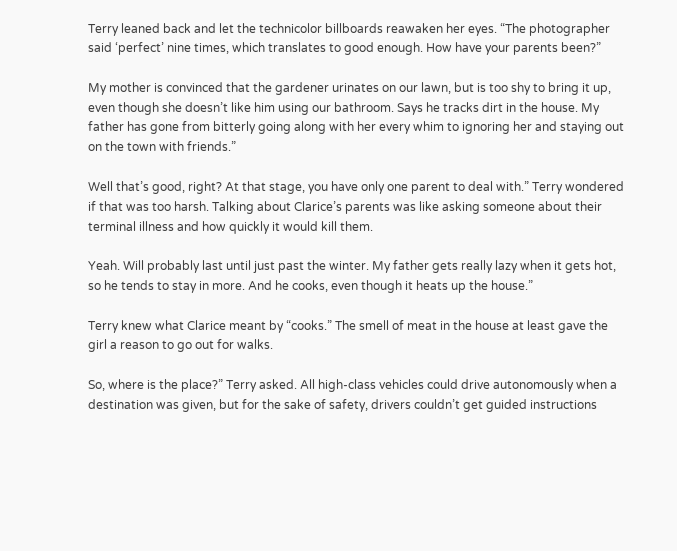Terry leaned back and let the technicolor billboards reawaken her eyes. “The photographer said ‘perfect’ nine times, which translates to good enough. How have your parents been?”

My mother is convinced that the gardener urinates on our lawn, but is too shy to bring it up, even though she doesn’t like him using our bathroom. Says he tracks dirt in the house. My father has gone from bitterly going along with her every whim to ignoring her and staying out on the town with friends.”

Well that’s good, right? At that stage, you have only one parent to deal with.” Terry wondered if that was too harsh. Talking about Clarice’s parents was like asking someone about their terminal illness and how quickly it would kill them.

Yeah. Will probably last until just past the winter. My father gets really lazy when it gets hot, so he tends to stay in more. And he cooks, even though it heats up the house.”

Terry knew what Clarice meant by “cooks.” The smell of meat in the house at least gave the girl a reason to go out for walks.

So, where is the place?” Terry asked. All high-class vehicles could drive autonomously when a destination was given, but for the sake of safety, drivers couldn’t get guided instructions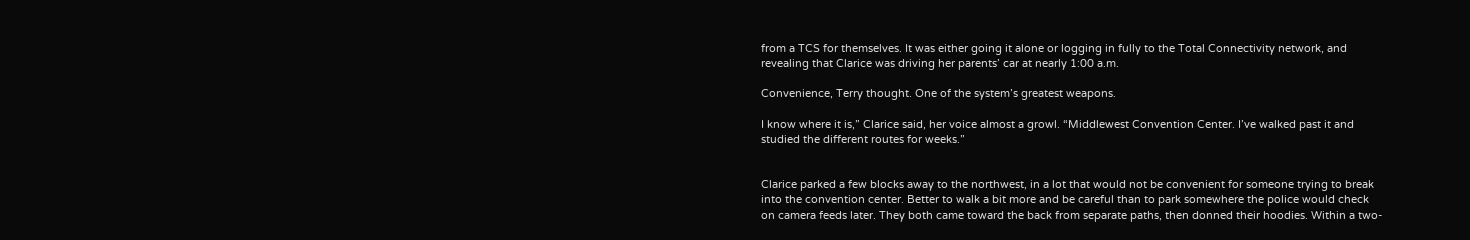from a TCS for themselves. It was either going it alone or logging in fully to the Total Connectivity network, and revealing that Clarice was driving her parents’ car at nearly 1:00 a.m.

Convenience, Terry thought. One of the system’s greatest weapons.

I know where it is,” Clarice said, her voice almost a growl. “Middlewest Convention Center. I’ve walked past it and studied the different routes for weeks.”


Clarice parked a few blocks away to the northwest, in a lot that would not be convenient for someone trying to break into the convention center. Better to walk a bit more and be careful than to park somewhere the police would check on camera feeds later. They both came toward the back from separate paths, then donned their hoodies. Within a two-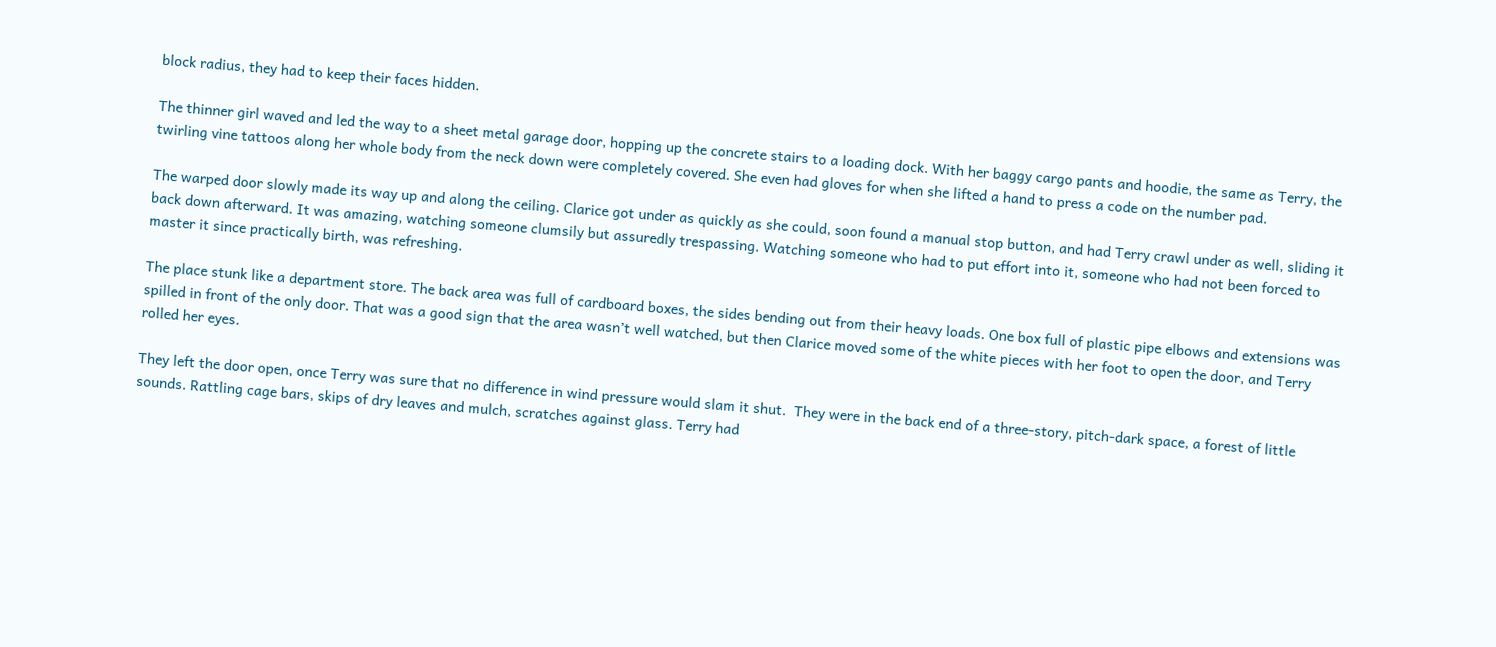block radius, they had to keep their faces hidden.

The thinner girl waved and led the way to a sheet metal garage door, hopping up the concrete stairs to a loading dock. With her baggy cargo pants and hoodie, the same as Terry, the twirling vine tattoos along her whole body from the neck down were completely covered. She even had gloves for when she lifted a hand to press a code on the number pad.

The warped door slowly made its way up and along the ceiling. Clarice got under as quickly as she could, soon found a manual stop button, and had Terry crawl under as well, sliding it back down afterward. It was amazing, watching someone clumsily but assuredly trespassing. Watching someone who had to put effort into it, someone who had not been forced to master it since practically birth, was refreshing.

The place stunk like a department store. The back area was full of cardboard boxes, the sides bending out from their heavy loads. One box full of plastic pipe elbows and extensions was spilled in front of the only door. That was a good sign that the area wasn’t well watched, but then Clarice moved some of the white pieces with her foot to open the door, and Terry rolled her eyes.

They left the door open, once Terry was sure that no difference in wind pressure would slam it shut.  They were in the back end of a three-story, pitch-dark space, a forest of little sounds. Rattling cage bars, skips of dry leaves and mulch, scratches against glass. Terry had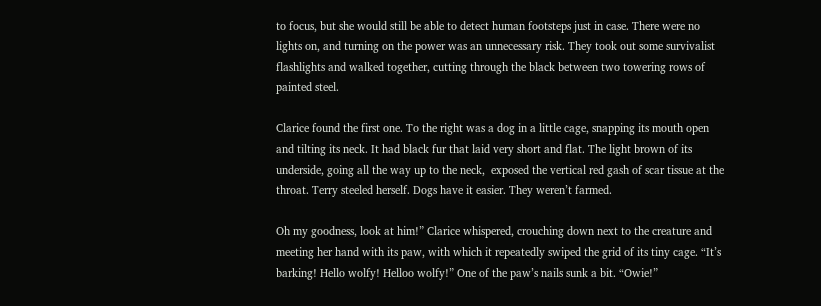to focus, but she would still be able to detect human footsteps just in case. There were no lights on, and turning on the power was an unnecessary risk. They took out some survivalist flashlights and walked together, cutting through the black between two towering rows of painted steel.

Clarice found the first one. To the right was a dog in a little cage, snapping its mouth open and tilting its neck. It had black fur that laid very short and flat. The light brown of its underside, going all the way up to the neck,  exposed the vertical red gash of scar tissue at the throat. Terry steeled herself. Dogs have it easier. They weren’t farmed.

Oh my goodness, look at him!” Clarice whispered, crouching down next to the creature and meeting her hand with its paw, with which it repeatedly swiped the grid of its tiny cage. “It’s barking! Hello wolfy! Helloo wolfy!” One of the paw’s nails sunk a bit. “Owie!”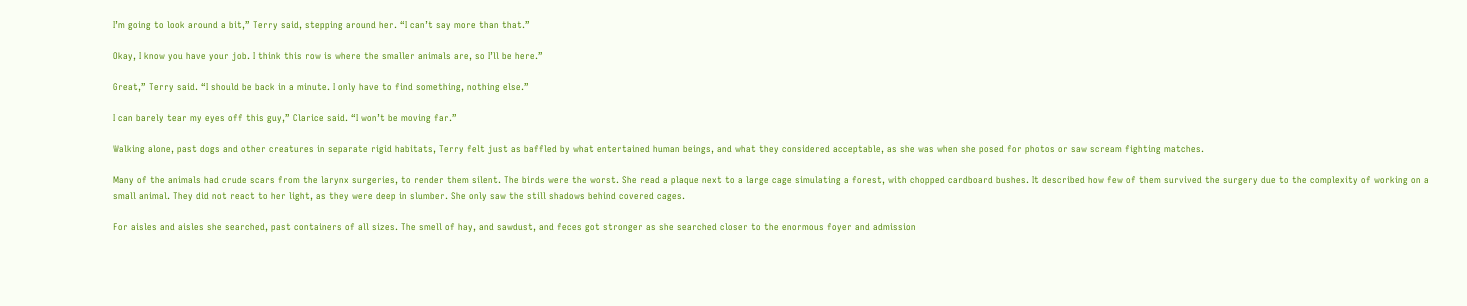I’m going to look around a bit,” Terry said, stepping around her. “I can’t say more than that.”

Okay, I know you have your job. I think this row is where the smaller animals are, so I’ll be here.”

Great,” Terry said. “I should be back in a minute. I only have to find something, nothing else.”

I can barely tear my eyes off this guy,” Clarice said. “I won’t be moving far.”

Walking alone, past dogs and other creatures in separate rigid habitats, Terry felt just as baffled by what entertained human beings, and what they considered acceptable, as she was when she posed for photos or saw scream fighting matches.

Many of the animals had crude scars from the larynx surgeries, to render them silent. The birds were the worst. She read a plaque next to a large cage simulating a forest, with chopped cardboard bushes. It described how few of them survived the surgery due to the complexity of working on a small animal. They did not react to her light, as they were deep in slumber. She only saw the still shadows behind covered cages.

For aisles and aisles she searched, past containers of all sizes. The smell of hay, and sawdust, and feces got stronger as she searched closer to the enormous foyer and admission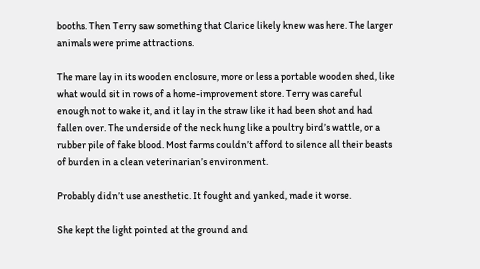booths. Then Terry saw something that Clarice likely knew was here. The larger animals were prime attractions.

The mare lay in its wooden enclosure, more or less a portable wooden shed, like what would sit in rows of a home-improvement store. Terry was careful enough not to wake it, and it lay in the straw like it had been shot and had fallen over. The underside of the neck hung like a poultry bird’s wattle, or a rubber pile of fake blood. Most farms couldn’t afford to silence all their beasts of burden in a clean veterinarian’s environment.

Probably didn’t use anesthetic. It fought and yanked, made it worse.

She kept the light pointed at the ground and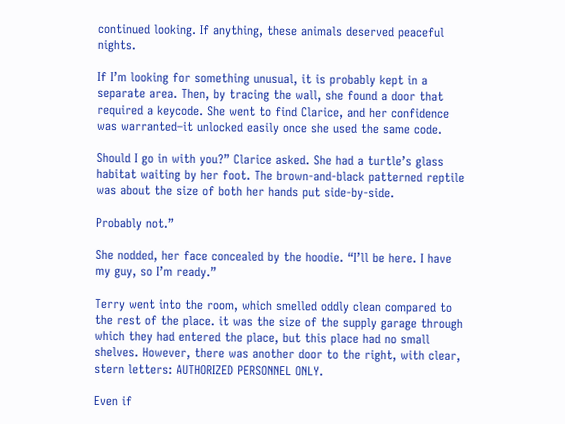continued looking. If anything, these animals deserved peaceful nights.

If I’m looking for something unusual, it is probably kept in a separate area. Then, by tracing the wall, she found a door that required a keycode. She went to find Clarice, and her confidence was warranted–it unlocked easily once she used the same code.

Should I go in with you?” Clarice asked. She had a turtle’s glass habitat waiting by her foot. The brown-and-black patterned reptile was about the size of both her hands put side-by-side.

Probably not.”

She nodded, her face concealed by the hoodie. “I’ll be here. I have my guy, so I’m ready.”

Terry went into the room, which smelled oddly clean compared to the rest of the place. it was the size of the supply garage through which they had entered the place, but this place had no small shelves. However, there was another door to the right, with clear, stern letters: AUTHORIZED PERSONNEL ONLY.

Even if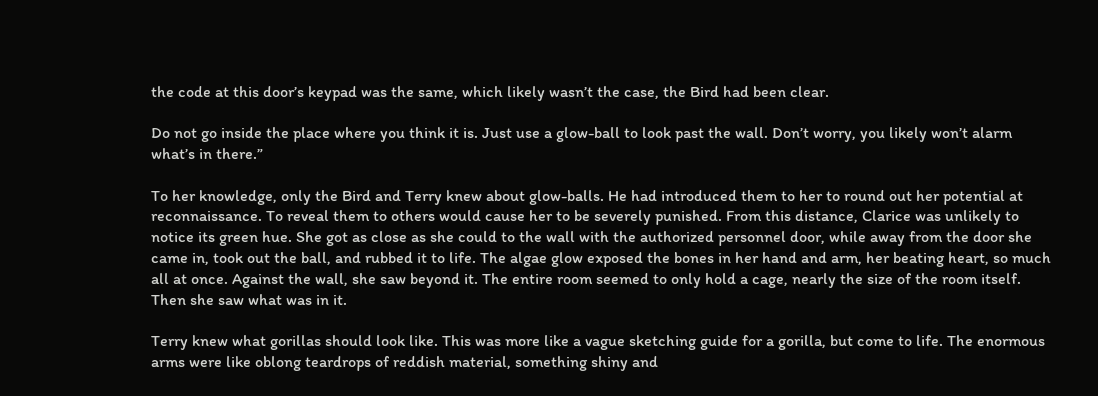the code at this door’s keypad was the same, which likely wasn’t the case, the Bird had been clear.

Do not go inside the place where you think it is. Just use a glow-ball to look past the wall. Don’t worry, you likely won’t alarm what’s in there.”

To her knowledge, only the Bird and Terry knew about glow-balls. He had introduced them to her to round out her potential at reconnaissance. To reveal them to others would cause her to be severely punished. From this distance, Clarice was unlikely to notice its green hue. She got as close as she could to the wall with the authorized personnel door, while away from the door she came in, took out the ball, and rubbed it to life. The algae glow exposed the bones in her hand and arm, her beating heart, so much all at once. Against the wall, she saw beyond it. The entire room seemed to only hold a cage, nearly the size of the room itself. Then she saw what was in it.

Terry knew what gorillas should look like. This was more like a vague sketching guide for a gorilla, but come to life. The enormous arms were like oblong teardrops of reddish material, something shiny and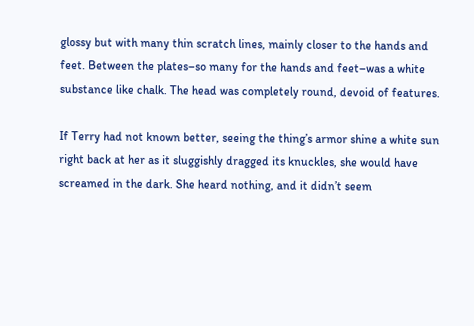glossy but with many thin scratch lines, mainly closer to the hands and feet. Between the plates–so many for the hands and feet–was a white substance like chalk. The head was completely round, devoid of features.

If Terry had not known better, seeing the thing’s armor shine a white sun right back at her as it sluggishly dragged its knuckles, she would have screamed in the dark. She heard nothing, and it didn’t seem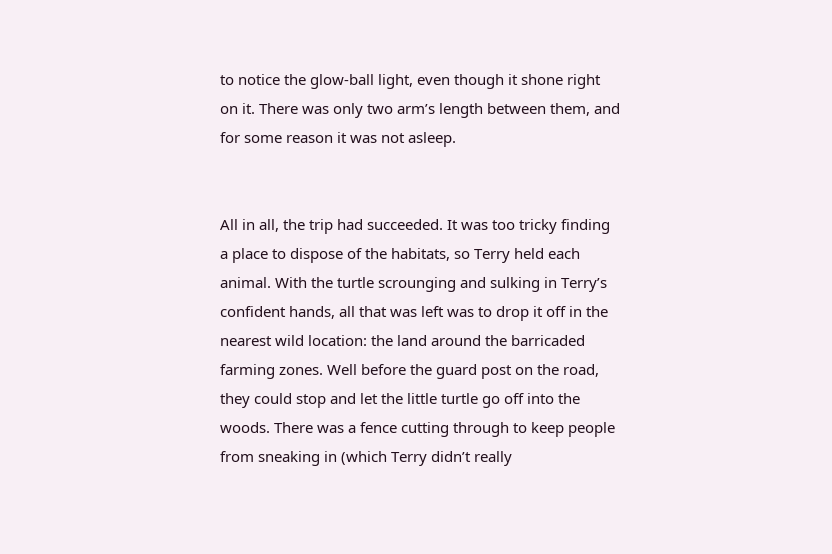to notice the glow-ball light, even though it shone right on it. There was only two arm’s length between them, and for some reason it was not asleep.


All in all, the trip had succeeded. It was too tricky finding a place to dispose of the habitats, so Terry held each animal. With the turtle scrounging and sulking in Terry’s confident hands, all that was left was to drop it off in the nearest wild location: the land around the barricaded farming zones. Well before the guard post on the road, they could stop and let the little turtle go off into the woods. There was a fence cutting through to keep people from sneaking in (which Terry didn’t really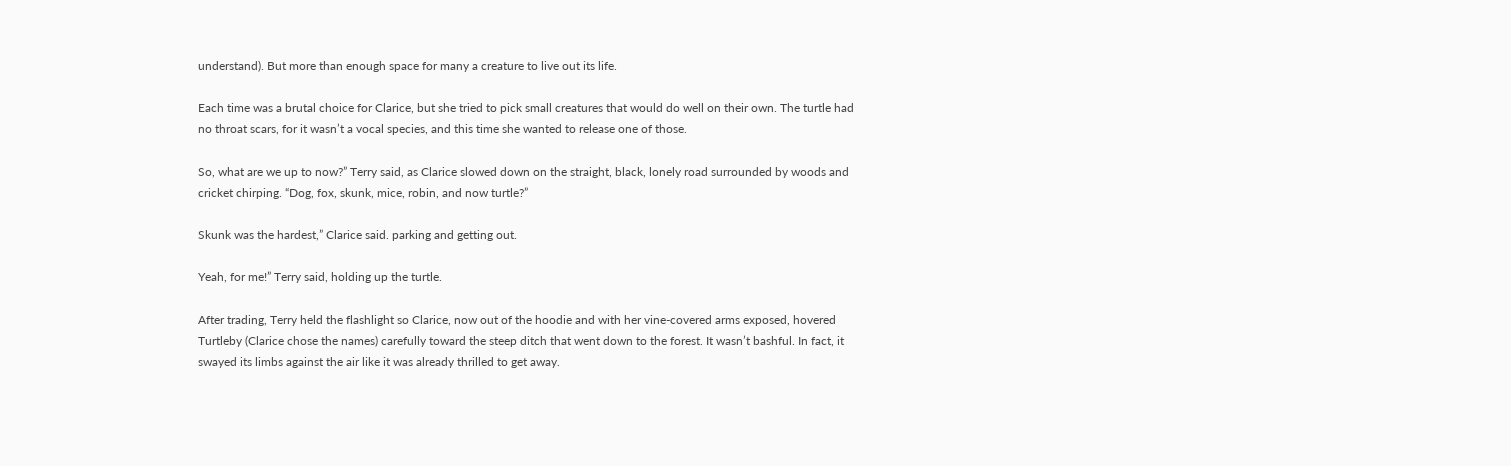understand). But more than enough space for many a creature to live out its life.

Each time was a brutal choice for Clarice, but she tried to pick small creatures that would do well on their own. The turtle had no throat scars, for it wasn’t a vocal species, and this time she wanted to release one of those.

So, what are we up to now?” Terry said, as Clarice slowed down on the straight, black, lonely road surrounded by woods and cricket chirping. “Dog, fox, skunk, mice, robin, and now turtle?”

Skunk was the hardest,” Clarice said. parking and getting out.

Yeah, for me!” Terry said, holding up the turtle.

After trading, Terry held the flashlight so Clarice, now out of the hoodie and with her vine-covered arms exposed, hovered Turtleby (Clarice chose the names) carefully toward the steep ditch that went down to the forest. It wasn’t bashful. In fact, it swayed its limbs against the air like it was already thrilled to get away.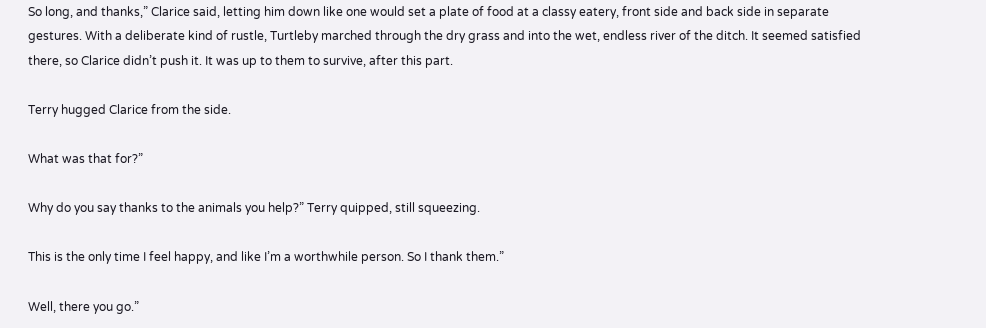So long, and thanks,” Clarice said, letting him down like one would set a plate of food at a classy eatery, front side and back side in separate gestures. With a deliberate kind of rustle, Turtleby marched through the dry grass and into the wet, endless river of the ditch. It seemed satisfied there, so Clarice didn’t push it. It was up to them to survive, after this part.

Terry hugged Clarice from the side.

What was that for?”

Why do you say thanks to the animals you help?” Terry quipped, still squeezing.

This is the only time I feel happy, and like I’m a worthwhile person. So I thank them.”

Well, there you go.”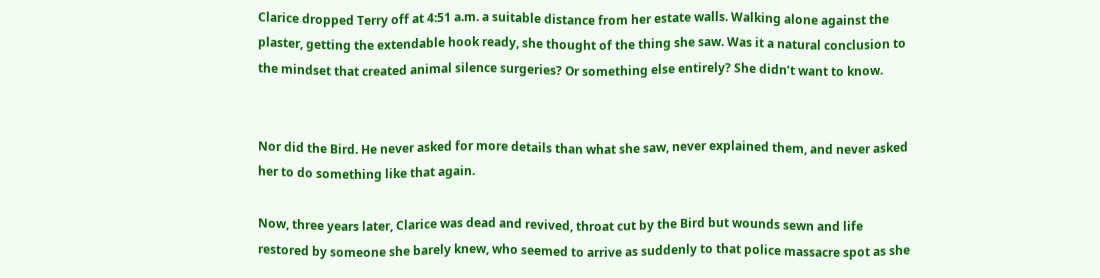Clarice dropped Terry off at 4:51 a.m. a suitable distance from her estate walls. Walking alone against the plaster, getting the extendable hook ready, she thought of the thing she saw. Was it a natural conclusion to the mindset that created animal silence surgeries? Or something else entirely? She didn’t want to know.


Nor did the Bird. He never asked for more details than what she saw, never explained them, and never asked her to do something like that again.

Now, three years later, Clarice was dead and revived, throat cut by the Bird but wounds sewn and life restored by someone she barely knew, who seemed to arrive as suddenly to that police massacre spot as she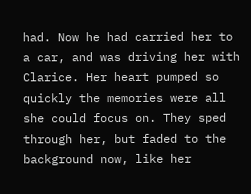had. Now he had carried her to a car, and was driving her with Clarice. Her heart pumped so quickly the memories were all she could focus on. They sped through her, but faded to the background now, like her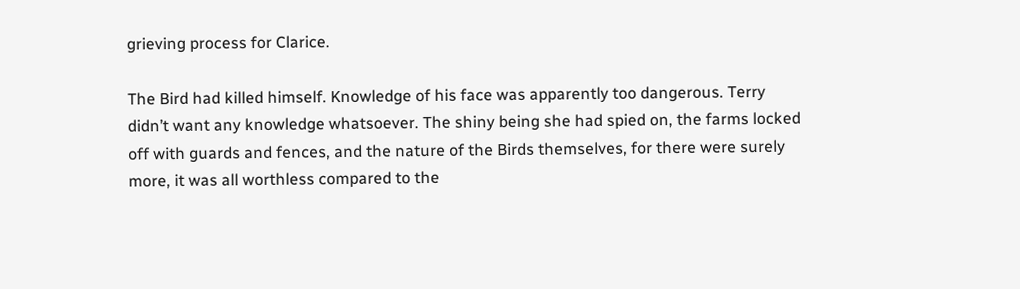grieving process for Clarice.

The Bird had killed himself. Knowledge of his face was apparently too dangerous. Terry didn’t want any knowledge whatsoever. The shiny being she had spied on, the farms locked off with guards and fences, and the nature of the Birds themselves, for there were surely more, it was all worthless compared to the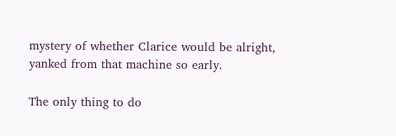mystery of whether Clarice would be alright, yanked from that machine so early.

The only thing to do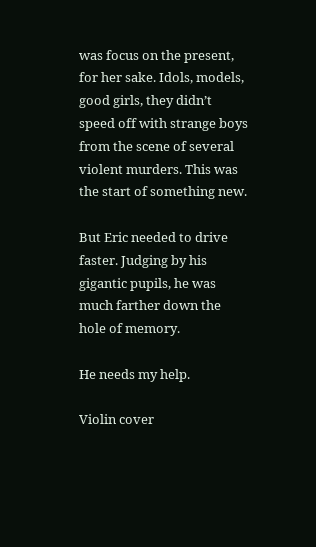was focus on the present, for her sake. Idols, models, good girls, they didn’t speed off with strange boys from the scene of several violent murders. This was the start of something new.

But Eric needed to drive faster. Judging by his gigantic pupils, he was much farther down the hole of memory.

He needs my help.

Violin cover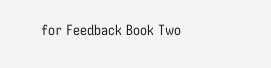for Feedback Book Two